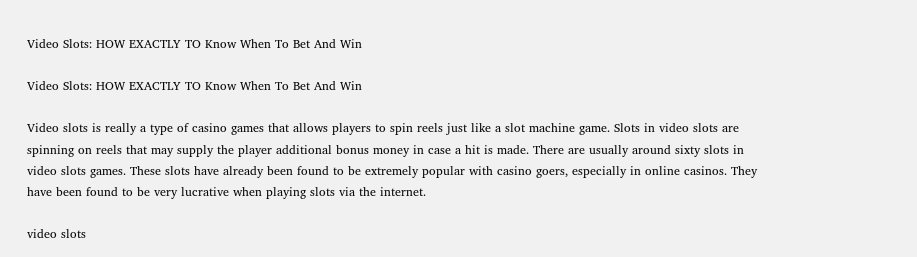Video Slots: HOW EXACTLY TO Know When To Bet And Win

Video Slots: HOW EXACTLY TO Know When To Bet And Win

Video slots is really a type of casino games that allows players to spin reels just like a slot machine game. Slots in video slots are spinning on reels that may supply the player additional bonus money in case a hit is made. There are usually around sixty slots in video slots games. These slots have already been found to be extremely popular with casino goers, especially in online casinos. They have been found to be very lucrative when playing slots via the internet.

video slots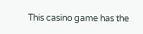This casino game has the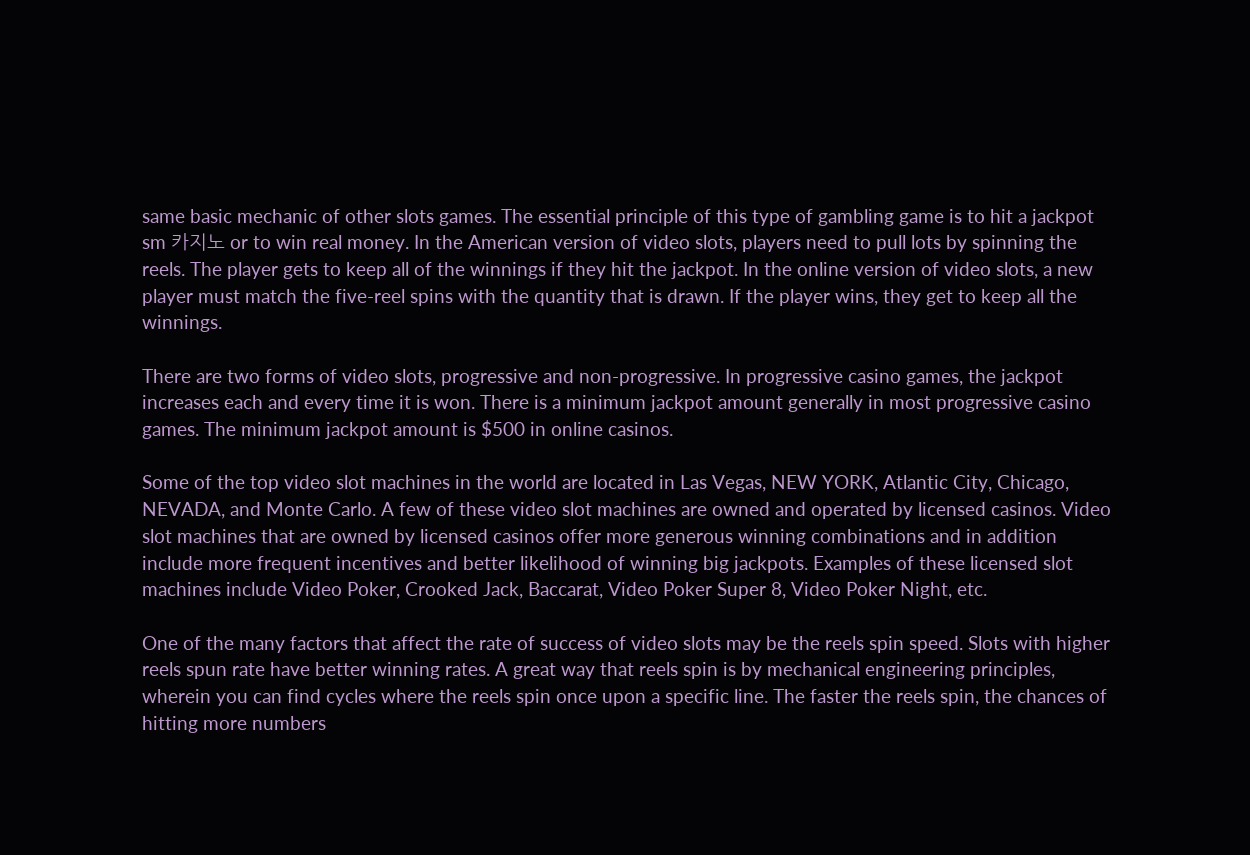same basic mechanic of other slots games. The essential principle of this type of gambling game is to hit a jackpot sm 카지노 or to win real money. In the American version of video slots, players need to pull lots by spinning the reels. The player gets to keep all of the winnings if they hit the jackpot. In the online version of video slots, a new player must match the five-reel spins with the quantity that is drawn. If the player wins, they get to keep all the winnings.

There are two forms of video slots, progressive and non-progressive. In progressive casino games, the jackpot increases each and every time it is won. There is a minimum jackpot amount generally in most progressive casino games. The minimum jackpot amount is $500 in online casinos.

Some of the top video slot machines in the world are located in Las Vegas, NEW YORK, Atlantic City, Chicago, NEVADA, and Monte Carlo. A few of these video slot machines are owned and operated by licensed casinos. Video slot machines that are owned by licensed casinos offer more generous winning combinations and in addition include more frequent incentives and better likelihood of winning big jackpots. Examples of these licensed slot machines include Video Poker, Crooked Jack, Baccarat, Video Poker Super 8, Video Poker Night, etc.

One of the many factors that affect the rate of success of video slots may be the reels spin speed. Slots with higher reels spun rate have better winning rates. A great way that reels spin is by mechanical engineering principles, wherein you can find cycles where the reels spin once upon a specific line. The faster the reels spin, the chances of hitting more numbers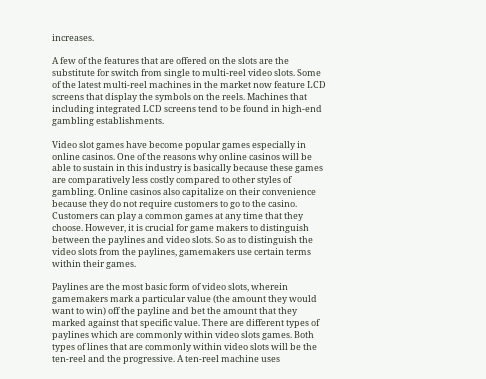increases.

A few of the features that are offered on the slots are the substitute for switch from single to multi-reel video slots. Some of the latest multi-reel machines in the market now feature LCD screens that display the symbols on the reels. Machines that including integrated LCD screens tend to be found in high-end gambling establishments.

Video slot games have become popular games especially in online casinos. One of the reasons why online casinos will be able to sustain in this industry is basically because these games are comparatively less costly compared to other styles of gambling. Online casinos also capitalize on their convenience because they do not require customers to go to the casino. Customers can play a common games at any time that they choose. However, it is crucial for game makers to distinguish between the paylines and video slots. So as to distinguish the video slots from the paylines, gamemakers use certain terms within their games.

Paylines are the most basic form of video slots, wherein gamemakers mark a particular value (the amount they would want to win) off the payline and bet the amount that they marked against that specific value. There are different types of paylines which are commonly within video slots games. Both types of lines that are commonly within video slots will be the ten-reel and the progressive. A ten-reel machine uses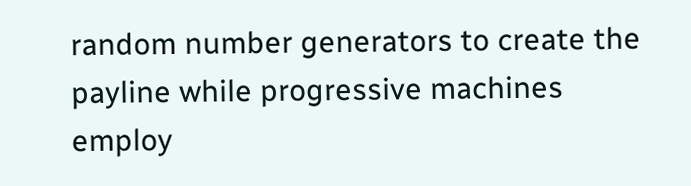random number generators to create the payline while progressive machines employ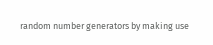random number generators by making use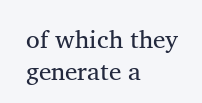of which they generate a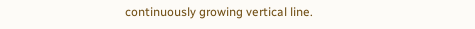continuously growing vertical line.